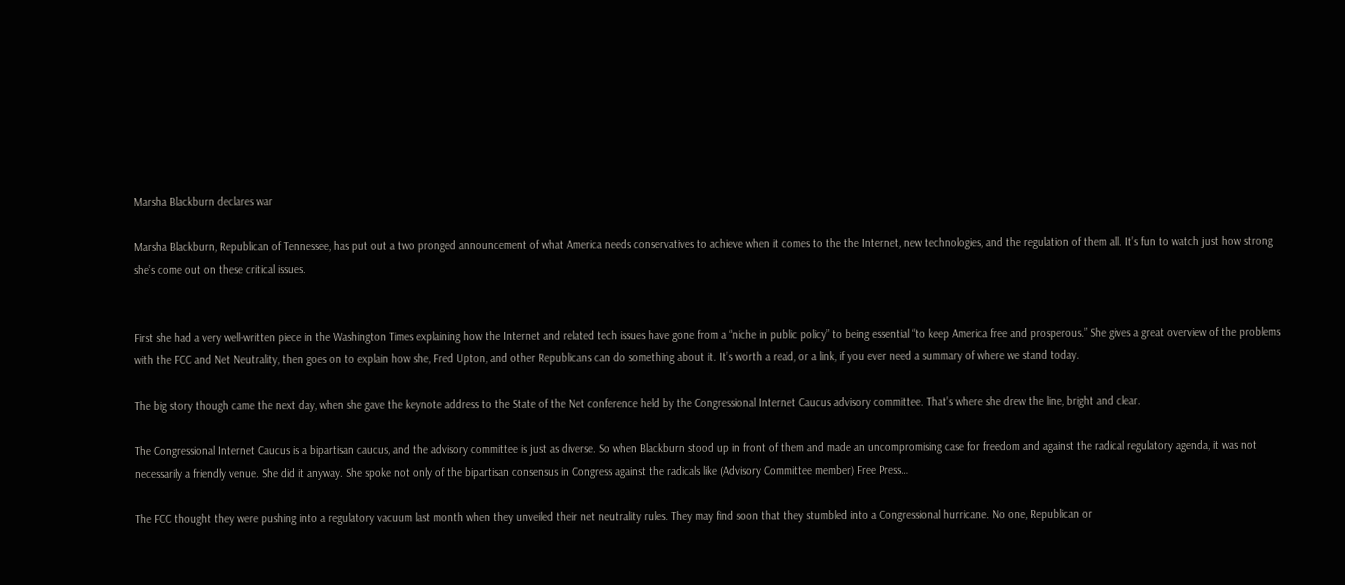Marsha Blackburn declares war

Marsha Blackburn, Republican of Tennessee, has put out a two pronged announcement of what America needs conservatives to achieve when it comes to the the Internet, new technologies, and the regulation of them all. It’s fun to watch just how strong she’s come out on these critical issues.


First she had a very well-written piece in the Washington Times explaining how the Internet and related tech issues have gone from a “niche in public policy” to being essential “to keep America free and prosperous.” She gives a great overview of the problems with the FCC and Net Neutrality, then goes on to explain how she, Fred Upton, and other Republicans can do something about it. It’s worth a read, or a link, if you ever need a summary of where we stand today.

The big story though came the next day, when she gave the keynote address to the State of the Net conference held by the Congressional Internet Caucus advisory committee. That’s where she drew the line, bright and clear.

The Congressional Internet Caucus is a bipartisan caucus, and the advisory committee is just as diverse. So when Blackburn stood up in front of them and made an uncompromising case for freedom and against the radical regulatory agenda, it was not necessarily a friendly venue. She did it anyway. She spoke not only of the bipartisan consensus in Congress against the radicals like (Advisory Committee member) Free Press…

The FCC thought they were pushing into a regulatory vacuum last month when they unveiled their net neutrality rules. They may find soon that they stumbled into a Congressional hurricane. No one, Republican or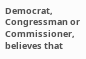Democrat, Congressman or Commissioner, believes that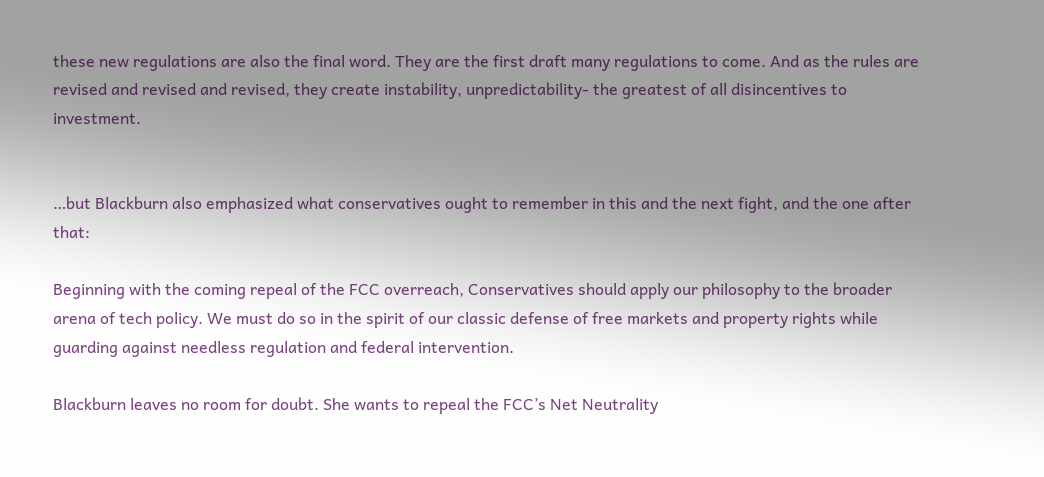these new regulations are also the final word. They are the first draft many regulations to come. And as the rules are revised and revised and revised, they create instability, unpredictability- the greatest of all disincentives to investment.


…but Blackburn also emphasized what conservatives ought to remember in this and the next fight, and the one after that:

Beginning with the coming repeal of the FCC overreach, Conservatives should apply our philosophy to the broader arena of tech policy. We must do so in the spirit of our classic defense of free markets and property rights while guarding against needless regulation and federal intervention.

Blackburn leaves no room for doubt. She wants to repeal the FCC’s Net Neutrality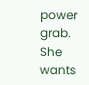power grab. She wants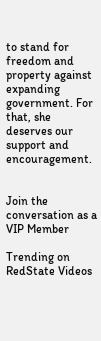to stand for freedom and property against expanding government. For that, she deserves our support and encouragement.


Join the conversation as a VIP Member

Trending on RedState Videos